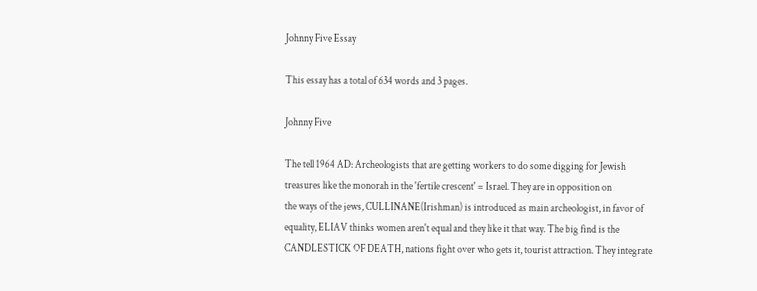Johnny Five Essay

This essay has a total of 634 words and 3 pages.

Johnny Five

The tell 1964 AD: Archeologists that are getting workers to do some digging for Jewish
treasures like the monorah in the 'fertile crescent' = Israel. They are in opposition on
the ways of the jews, CULLINANE(Irishman) is introduced as main archeologist, in favor of
equality, ELIAV thinks women aren't equal and they like it that way. The big find is the
CANDLESTICK OF DEATH, nations fight over who gets it, tourist attraction. They integrate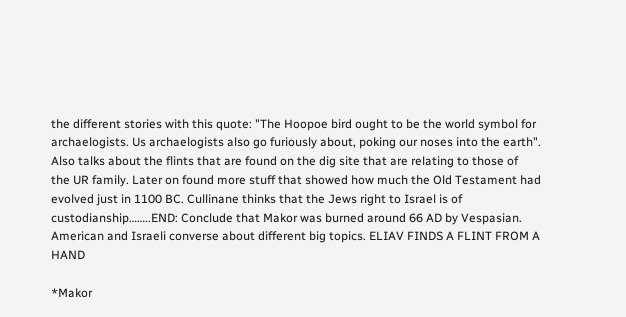the different stories with this quote: "The Hoopoe bird ought to be the world symbol for
archaelogists. Us archaelogists also go furiously about, poking our noses into the earth".
Also talks about the flints that are found on the dig site that are relating to those of
the UR family. Later on found more stuff that showed how much the Old Testament had
evolved just in 1100 BC. Cullinane thinks that the Jews right to Israel is of
custodianship……..END: Conclude that Makor was burned around 66 AD by Vespasian.
American and Israeli converse about different big topics. ELIAV FINDS A FLINT FROM A HAND

*Makor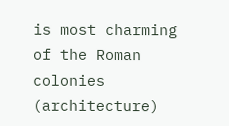is most charming of the Roman colonies (architecture)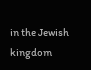in the Jewish kingdom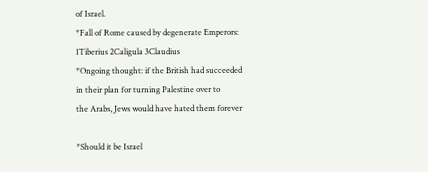of Israel.
*Fall of Rome caused by degenerate Emperors: 1Tiberius 2Caligula 3Claudius
*Ongoing thought: if the British had succeeded in their plan for turning Palestine over to
the Arabs, Jews would have hated them forever

*Should it be Israel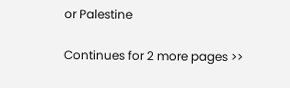or Palestine

Continues for 2 more pages >>